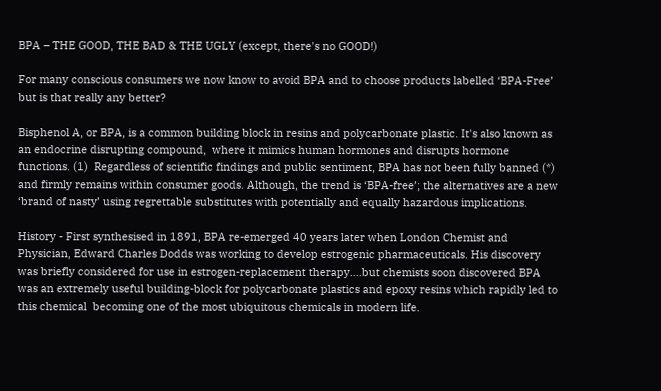BPA – THE GOOD, THE BAD & THE UGLY (except, there's no GOOD!)

For many conscious consumers we now know to avoid BPA and to choose products labelled ‘BPA-Free’ but is that really any better?

Bisphenol A, or BPA, is a common building block in resins and polycarbonate plastic. It's also known as an endocrine disrupting compound,  where it mimics human hormones and disrupts hormone functions. (1)  Regardless of scientific findings and public sentiment, BPA has not been fully banned (*) and firmly remains within consumer goods. Although, the trend is ‘BPA-free’; the alternatives are a new ‘brand of nasty’ using regrettable substitutes with potentially and equally hazardous implications.

History - First synthesised in 1891, BPA re-emerged 40 years later when London Chemist and Physician, Edward Charles Dodds was working to develop estrogenic pharmaceuticals. His discovery was briefly considered for use in estrogen-replacement therapy….but chemists soon discovered BPA was an extremely useful building-block for polycarbonate plastics and epoxy resins which rapidly led to this chemical  becoming one of the most ubiquitous chemicals in modern life.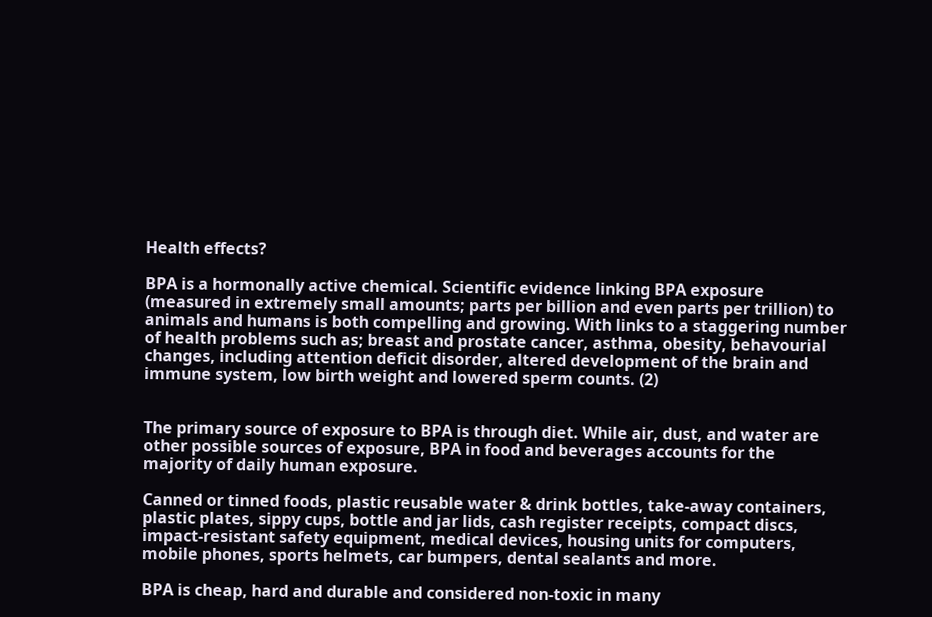Health effects?

BPA is a hormonally active chemical. Scientific evidence linking BPA exposure (measured in extremely small amounts; parts per billion and even parts per trillion) to animals and humans is both compelling and growing. With links to a staggering number of health problems such as; breast and prostate cancer, asthma, obesity, behavourial changes, including attention deficit disorder, altered development of the brain and immune system, low birth weight and lowered sperm counts. (2)


The primary source of exposure to BPA is through diet. While air, dust, and water are other possible sources of exposure, BPA in food and beverages accounts for the majority of daily human exposure.

Canned or tinned foods, plastic reusable water & drink bottles, take-away containers, plastic plates, sippy cups, bottle and jar lids, cash register receipts, compact discs, impact-resistant safety equipment, medical devices, housing units for computers, mobile phones, sports helmets, car bumpers, dental sealants and more.

BPA is cheap, hard and durable and considered non-toxic in many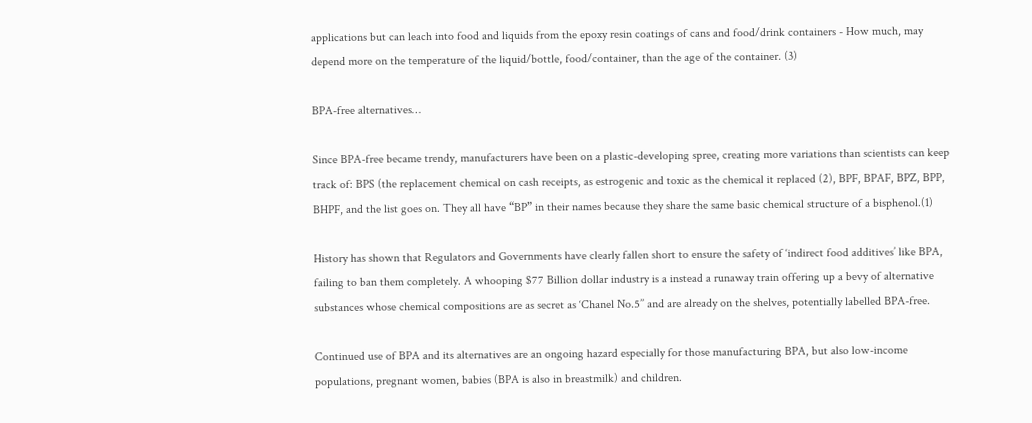applications but can leach into food and liquids from the epoxy resin coatings of cans and food/drink containers - How much, may depend more on the temperature of the liquid/bottle, food/container, than the age of the container. (3)

BPA-free alternatives…

Since BPA-free became trendy, manufacturers have been on a plastic-developing spree, creating more variations than scientists can keep track of: BPS (the replacement chemical on cash receipts, as estrogenic and toxic as the chemical it replaced (2), BPF, BPAF, BPZ, BPP, BHPF, and the list goes on. They all have “BP” in their names because they share the same basic chemical structure of a bisphenol.(1)

History has shown that Regulators and Governments have clearly fallen short to ensure the safety of ‘indirect food additives’ like BPA, failing to ban them completely. A whooping $77 Billion dollar industry is a instead a runaway train offering up a bevy of alternative substances whose chemical compositions are as secret as ‘Chanel No.5’’ and are already on the shelves, potentially labelled BPA-free.

Continued use of BPA and its alternatives are an ongoing hazard especially for those manufacturing BPA, but also low-income populations, pregnant women, babies (BPA is also in breastmilk) and children.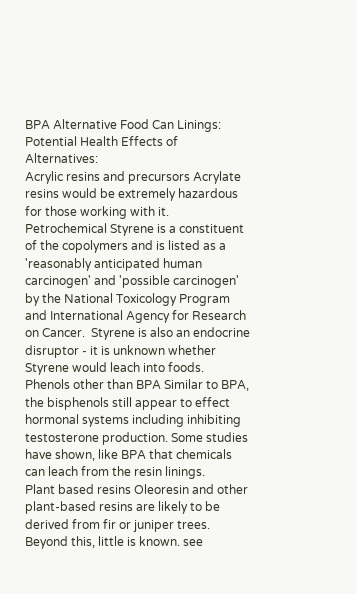BPA Alternative Food Can Linings: Potential Health Effects of Alternatives:
Acrylic resins and precursors Acrylate resins would be extremely hazardous for those working with it.  Petrochemical Styrene is a constituent of the copolymers and is listed as a 'reasonably anticipated human carcinogen' and 'possible carcinogen' by the National Toxicology Program and International Agency for Research on Cancer.  Styrene is also an endocrine disruptor - it is unknown whether Styrene would leach into foods.
Phenols other than BPA Similar to BPA, the bisphenols still appear to effect hormonal systems including inhibiting testosterone production. Some studies have shown, like BPA that chemicals can leach from the resin linings.
Plant based resins Oleoresin and other plant-based resins are likely to be derived from fir or juniper trees. Beyond this, little is known. see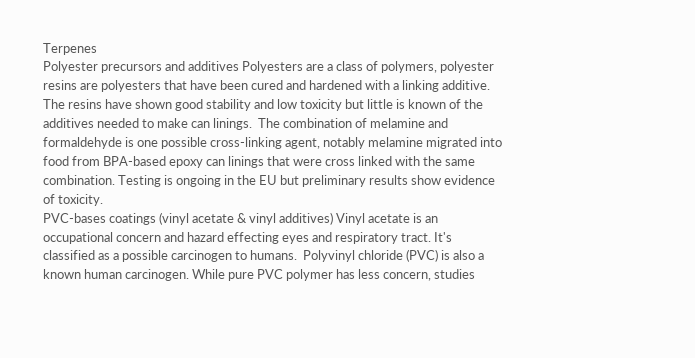Terpenes
Polyester precursors and additives Polyesters are a class of polymers, polyester resins are polyesters that have been cured and hardened with a linking additive. The resins have shown good stability and low toxicity but little is known of the additives needed to make can linings.  The combination of melamine and formaldehyde is one possible cross-linking agent, notably melamine migrated into food from BPA-based epoxy can linings that were cross linked with the same combination. Testing is ongoing in the EU but preliminary results show evidence of toxicity.
PVC-bases coatings (vinyl acetate & vinyl additives) Vinyl acetate is an occupational concern and hazard effecting eyes and respiratory tract. It's classified as a possible carcinogen to humans.  Polyvinyl chloride (PVC) is also a known human carcinogen. While pure PVC polymer has less concern, studies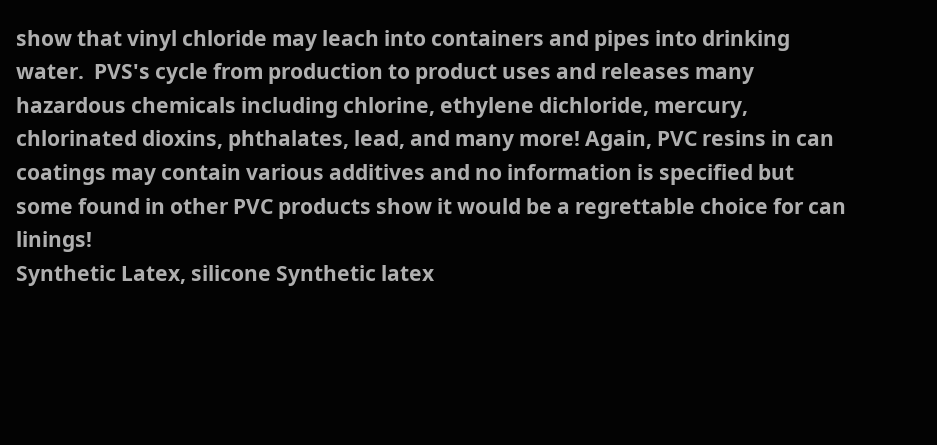show that vinyl chloride may leach into containers and pipes into drinking water.  PVS's cycle from production to product uses and releases many hazardous chemicals including chlorine, ethylene dichloride, mercury, chlorinated dioxins, phthalates, lead, and many more! Again, PVC resins in can coatings may contain various additives and no information is specified but some found in other PVC products show it would be a regrettable choice for can linings!
Synthetic Latex, silicone Synthetic latex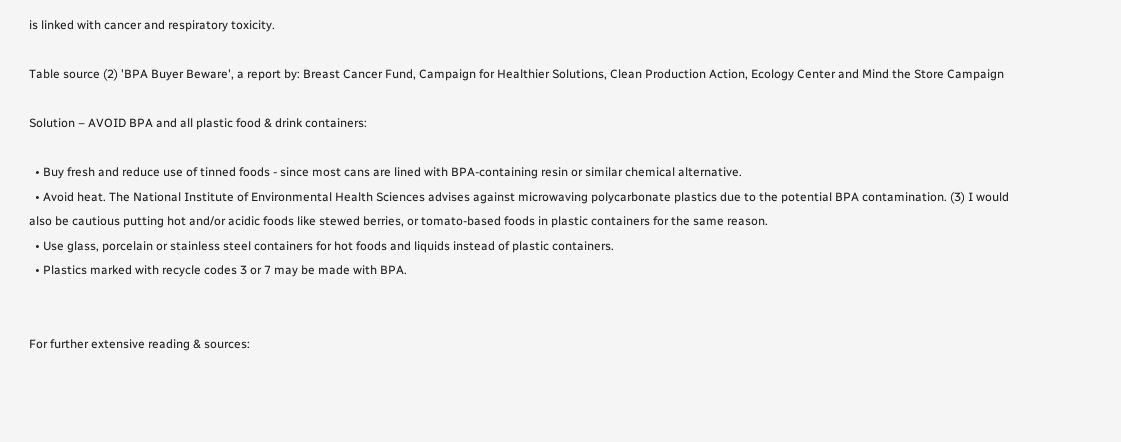is linked with cancer and respiratory toxicity.

Table source (2) 'BPA Buyer Beware', a report by: Breast Cancer Fund, Campaign for Healthier Solutions, Clean Production Action, Ecology Center and Mind the Store Campaign

Solution – AVOID BPA and all plastic food & drink containers:

  • Buy fresh and reduce use of tinned foods - since most cans are lined with BPA-containing resin or similar chemical alternative.
  • Avoid heat. The National Institute of Environmental Health Sciences advises against microwaving polycarbonate plastics due to the potential BPA contamination. (3) I would also be cautious putting hot and/or acidic foods like stewed berries, or tomato-based foods in plastic containers for the same reason.
  • Use glass, porcelain or stainless steel containers for hot foods and liquids instead of plastic containers.
  • Plastics marked with recycle codes 3 or 7 may be made with BPA.


For further extensive reading & sources: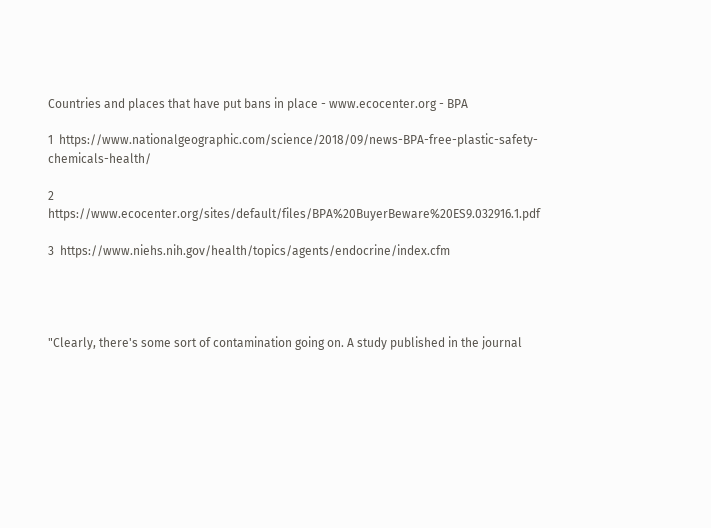Countries and places that have put bans in place - www.ecocenter.org - BPA

1  https://www.nationalgeographic.com/science/2018/09/news-BPA-free-plastic-safety-chemicals-health/

2  https://www.ecocenter.org/sites/default/files/BPA%20BuyerBeware%20ES9.032916.1.pdf

3  https://www.niehs.nih.gov/health/topics/agents/endocrine/index.cfm




"Clearly, there's some sort of contamination going on. A study published in the journal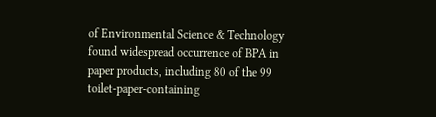of Environmental Science & Technology found widespread occurrence of BPA in paper products, including 80 of the 99 toilet-paper-containing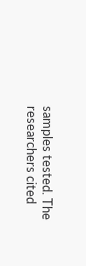samples tested. The researchers cited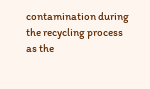contamination during the recycling process as the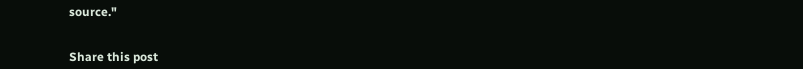source."


Share this post